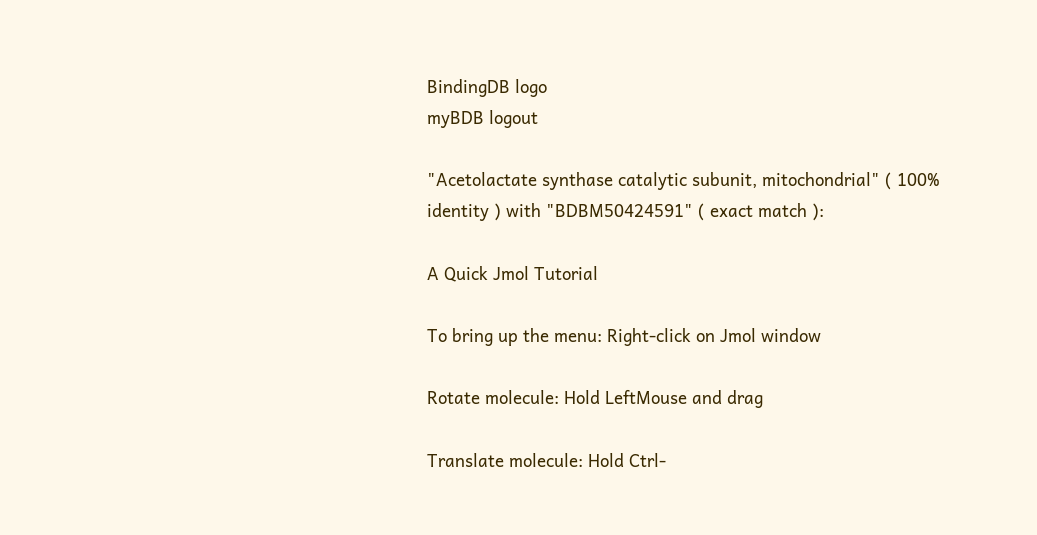BindingDB logo
myBDB logout

"Acetolactate synthase catalytic subunit, mitochondrial" ( 100% identity ) with "BDBM50424591" ( exact match ):

A Quick Jmol Tutorial

To bring up the menu: Right-click on Jmol window

Rotate molecule: Hold LeftMouse and drag

Translate molecule: Hold Ctrl-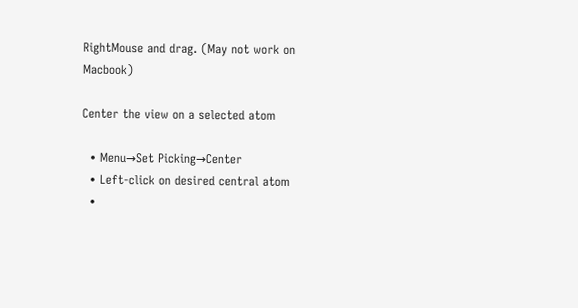RightMouse and drag. (May not work on Macbook)

Center the view on a selected atom

  • Menu→Set Picking→Center
  • Left-click on desired central atom
  •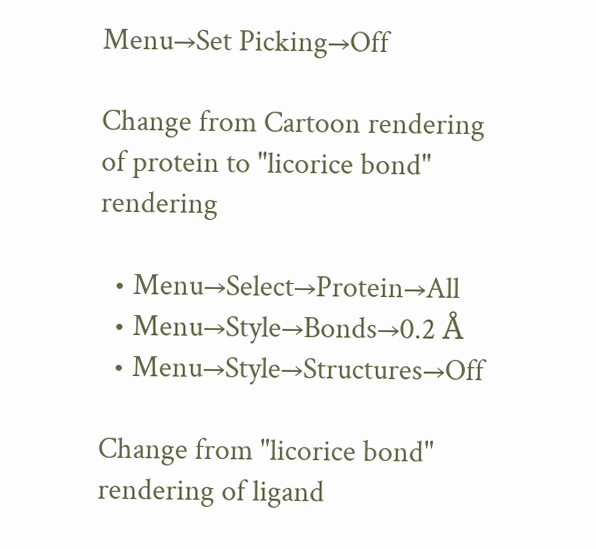Menu→Set Picking→Off

Change from Cartoon rendering of protein to "licorice bond" rendering

  • Menu→Select→Protein→All
  • Menu→Style→Bonds→0.2 Å
  • Menu→Style→Structures→Off

Change from "licorice bond" rendering of ligand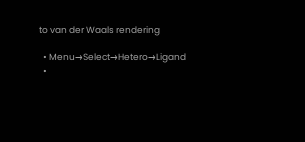to van der Waals rendering

  • Menu→Select→Hetero→Ligand
  •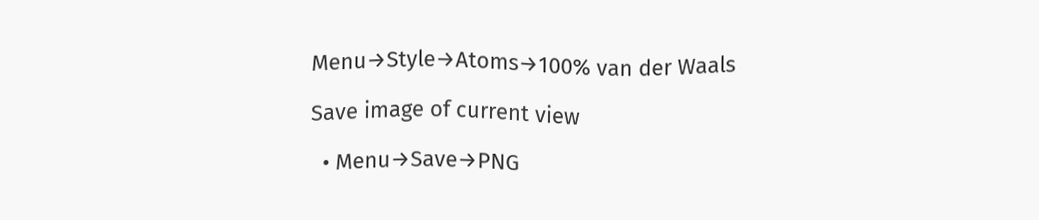Menu→Style→Atoms→100% van der Waals

Save image of current view

  • Menu→Save→PNG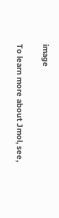image

To learn more about Jmol, see,